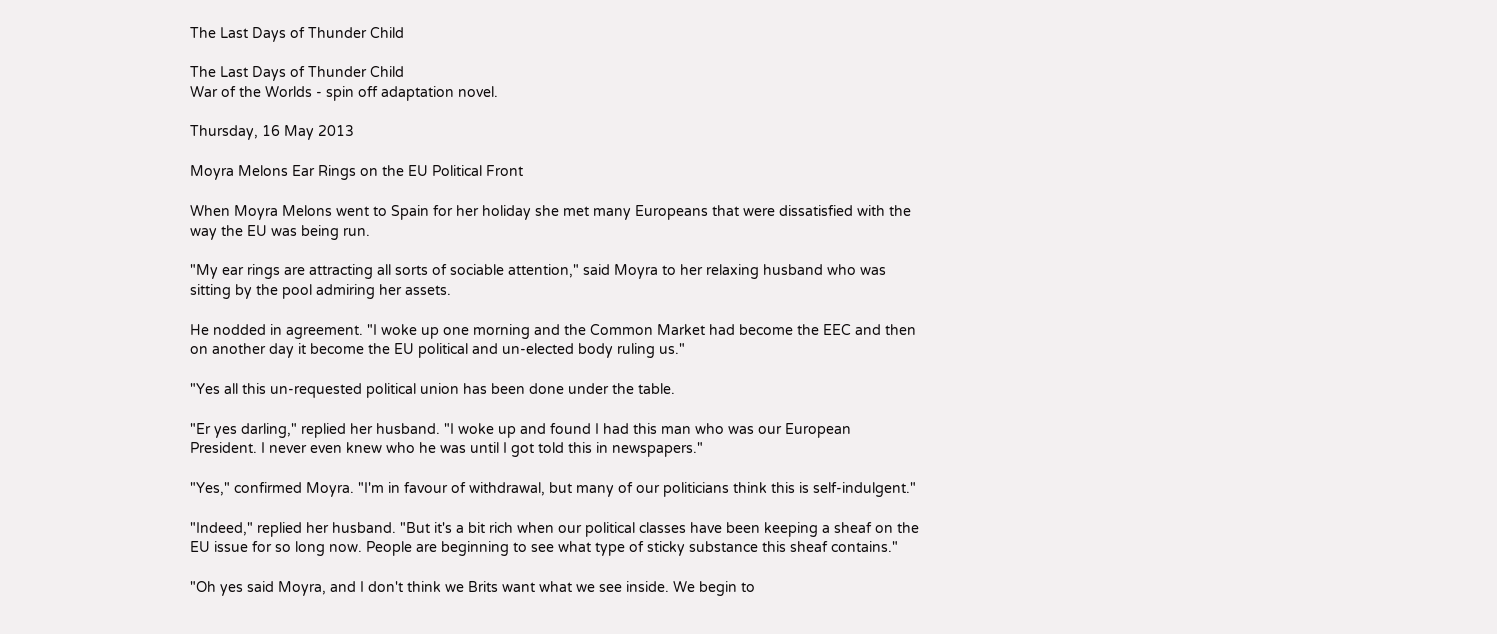The Last Days of Thunder Child

The Last Days of Thunder Child
War of the Worlds - spin off adaptation novel.

Thursday, 16 May 2013

Moyra Melons Ear Rings on the EU Political Front

When Moyra Melons went to Spain for her holiday she met many Europeans that were dissatisfied with the way the EU was being run.

"My ear rings are attracting all sorts of sociable attention," said Moyra to her relaxing husband who was sitting by the pool admiring her assets.

He nodded in agreement. "I woke up one morning and the Common Market had become the EEC and then on another day it become the EU political and un-elected body ruling us."

"Yes all this un-requested political union has been done under the table.

"Er yes darling," replied her husband. "I woke up and found I had this man who was our European President. I never even knew who he was until I got told this in newspapers."

"Yes," confirmed Moyra. "I'm in favour of withdrawal, but many of our politicians think this is self-indulgent."

"Indeed," replied her husband. "But it's a bit rich when our political classes have been keeping a sheaf on the EU issue for so long now. People are beginning to see what type of sticky substance this sheaf contains."

"Oh yes said Moyra, and I don't think we Brits want what we see inside. We begin to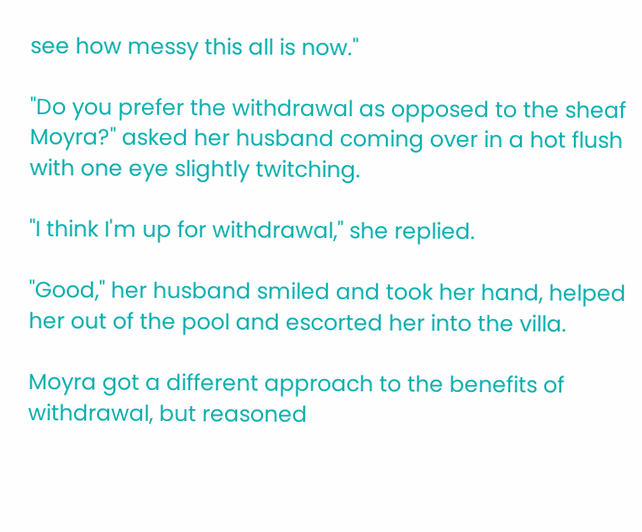see how messy this all is now."

"Do you prefer the withdrawal as opposed to the sheaf Moyra?" asked her husband coming over in a hot flush with one eye slightly twitching.

"I think I'm up for withdrawal," she replied.

"Good," her husband smiled and took her hand, helped her out of the pool and escorted her into the villa.

Moyra got a different approach to the benefits of withdrawal, but reasoned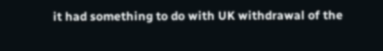it had something to do with UK withdrawal of the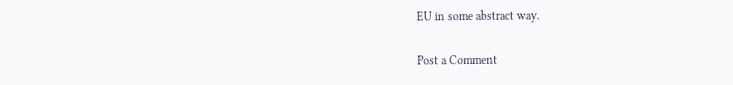EU in some abstract way.

Post a Comment